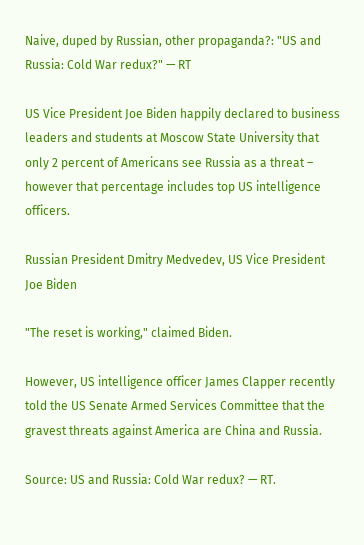Naive, duped by Russian, other propaganda?: "US and Russia: Cold War redux?" — RT

US Vice President Joe Biden happily declared to business leaders and students at Moscow State University that only 2 percent of Americans see Russia as a threat – however that percentage includes top US intelligence officers.

Russian President Dmitry Medvedev, US Vice President Joe Biden

"The reset is working," claimed Biden.

However, US intelligence officer James Clapper recently told the US Senate Armed Services Committee that the gravest threats against America are China and Russia.

Source: US and Russia: Cold War redux? — RT.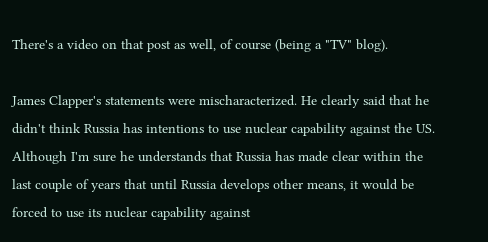There's a video on that post as well, of course (being a "TV" blog).

James Clapper's statements were mischaracterized. He clearly said that he didn't think Russia has intentions to use nuclear capability against the US. Although I'm sure he understands that Russia has made clear within the last couple of years that until Russia develops other means, it would be forced to use its nuclear capability against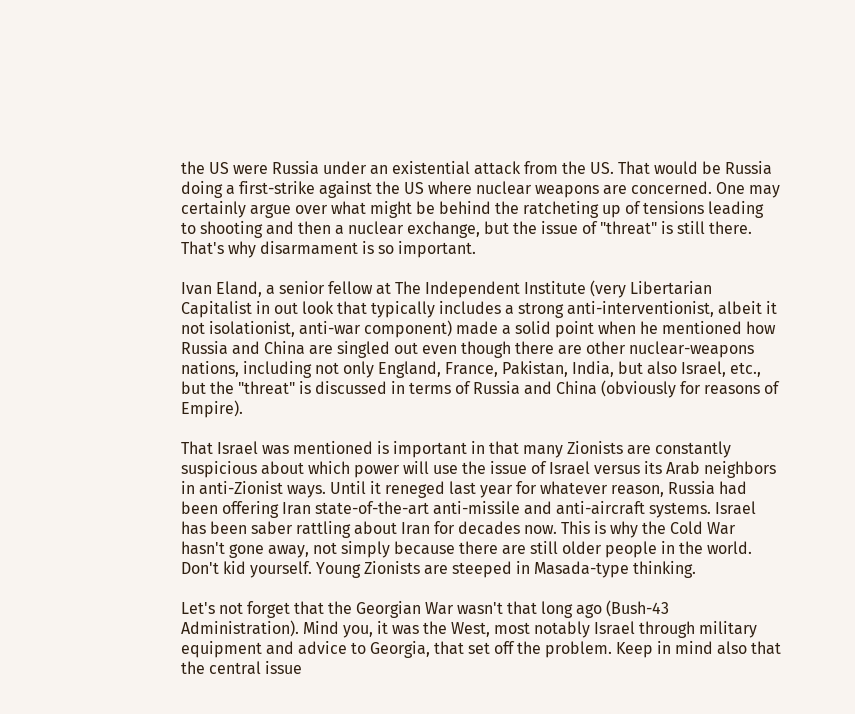the US were Russia under an existential attack from the US. That would be Russia doing a first-strike against the US where nuclear weapons are concerned. One may certainly argue over what might be behind the ratcheting up of tensions leading to shooting and then a nuclear exchange, but the issue of "threat" is still there. That's why disarmament is so important.

Ivan Eland, a senior fellow at The Independent Institute (very Libertarian Capitalist in out look that typically includes a strong anti-interventionist, albeit it not isolationist, anti-war component) made a solid point when he mentioned how Russia and China are singled out even though there are other nuclear-weapons nations, including not only England, France, Pakistan, India, but also Israel, etc., but the "threat" is discussed in terms of Russia and China (obviously for reasons of Empire).

That Israel was mentioned is important in that many Zionists are constantly suspicious about which power will use the issue of Israel versus its Arab neighbors in anti-Zionist ways. Until it reneged last year for whatever reason, Russia had been offering Iran state-of-the-art anti-missile and anti-aircraft systems. Israel has been saber rattling about Iran for decades now. This is why the Cold War hasn't gone away, not simply because there are still older people in the world. Don't kid yourself. Young Zionists are steeped in Masada-type thinking.

Let's not forget that the Georgian War wasn't that long ago (Bush-43 Administration). Mind you, it was the West, most notably Israel through military equipment and advice to Georgia, that set off the problem. Keep in mind also that the central issue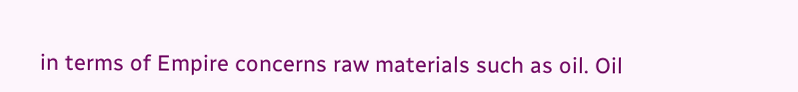in terms of Empire concerns raw materials such as oil. Oil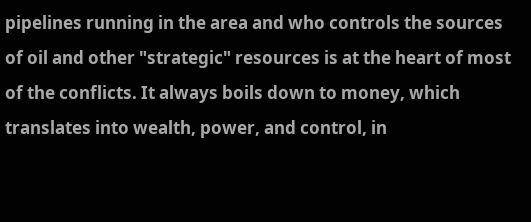pipelines running in the area and who controls the sources of oil and other "strategic" resources is at the heart of most of the conflicts. It always boils down to money, which translates into wealth, power, and control, in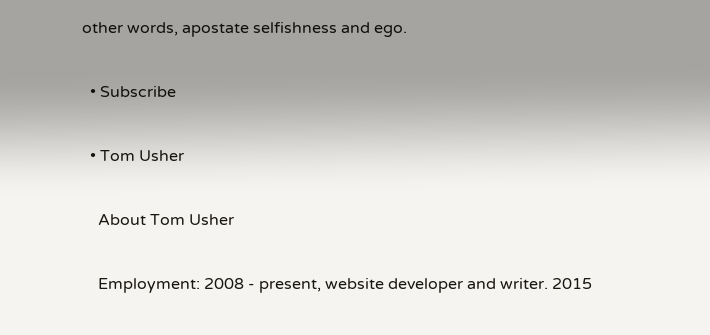other words, apostate selfishness and ego.

  • Subscribe

  • Tom Usher

    About Tom Usher

    Employment: 2008 - present, website developer and writer. 2015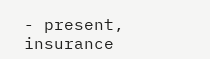- present, insurance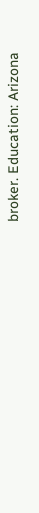broker. Education: Arizona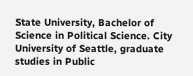State University, Bachelor of Science in Political Science. City University of Seattle, graduate studies in Public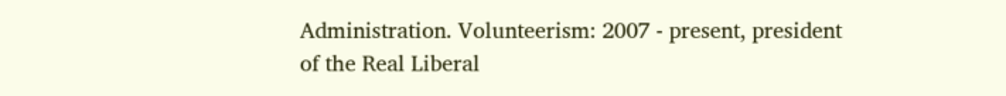Administration. Volunteerism: 2007 - present, president of the Real Liberal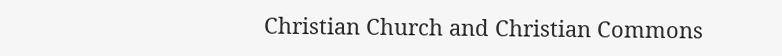Christian Church and Christian Commons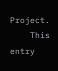Project.
    This entry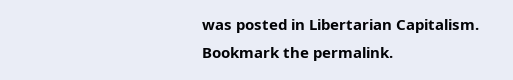was posted in Libertarian Capitalism. Bookmark the permalink.